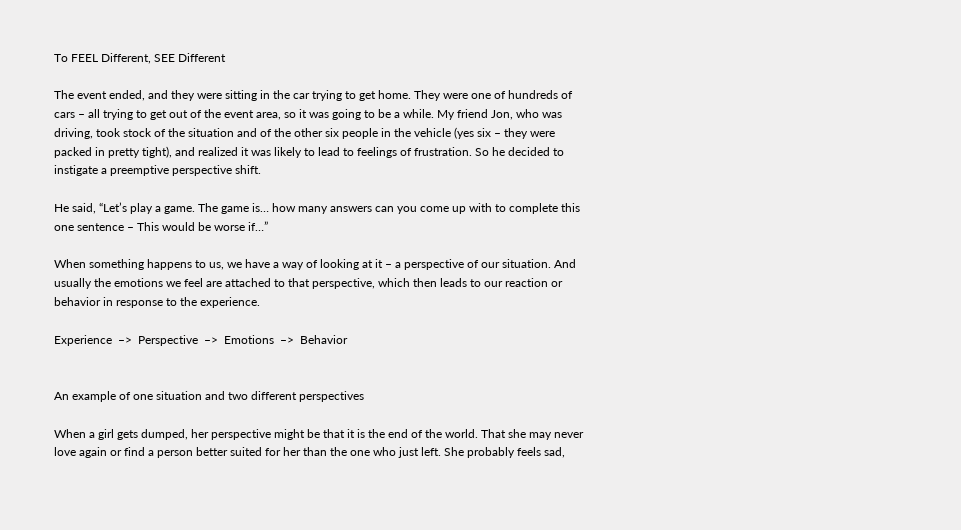To FEEL Different, SEE Different

The event ended, and they were sitting in the car trying to get home. They were one of hundreds of cars – all trying to get out of the event area, so it was going to be a while. My friend Jon, who was driving, took stock of the situation and of the other six people in the vehicle (yes six – they were packed in pretty tight), and realized it was likely to lead to feelings of frustration. So he decided to instigate a preemptive perspective shift.

He said, “Let’s play a game. The game is… how many answers can you come up with to complete this one sentence – This would be worse if…”

When something happens to us, we have a way of looking at it – a perspective of our situation. And usually the emotions we feel are attached to that perspective, which then leads to our reaction or behavior in response to the experience.

Experience  –>  Perspective  –>  Emotions  –>  Behavior


An example of one situation and two different perspectives

When a girl gets dumped, her perspective might be that it is the end of the world. That she may never love again or find a person better suited for her than the one who just left. She probably feels sad,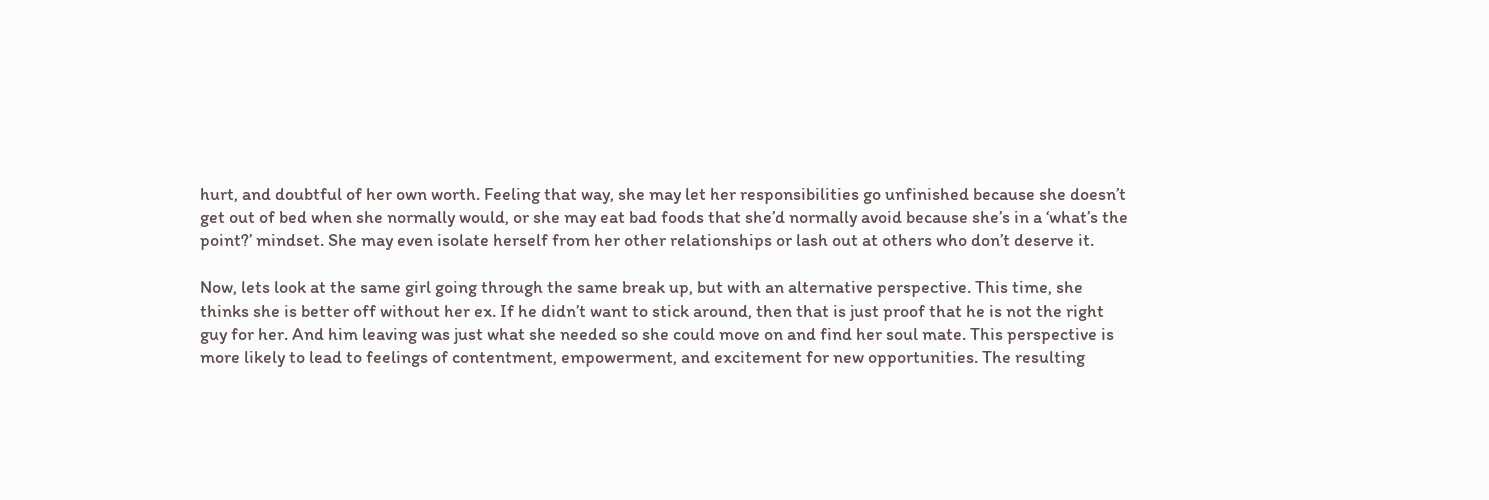hurt, and doubtful of her own worth. Feeling that way, she may let her responsibilities go unfinished because she doesn’t get out of bed when she normally would, or she may eat bad foods that she’d normally avoid because she’s in a ‘what’s the point?’ mindset. She may even isolate herself from her other relationships or lash out at others who don’t deserve it.

Now, lets look at the same girl going through the same break up, but with an alternative perspective. This time, she thinks she is better off without her ex. If he didn’t want to stick around, then that is just proof that he is not the right guy for her. And him leaving was just what she needed so she could move on and find her soul mate. This perspective is more likely to lead to feelings of contentment, empowerment, and excitement for new opportunities. The resulting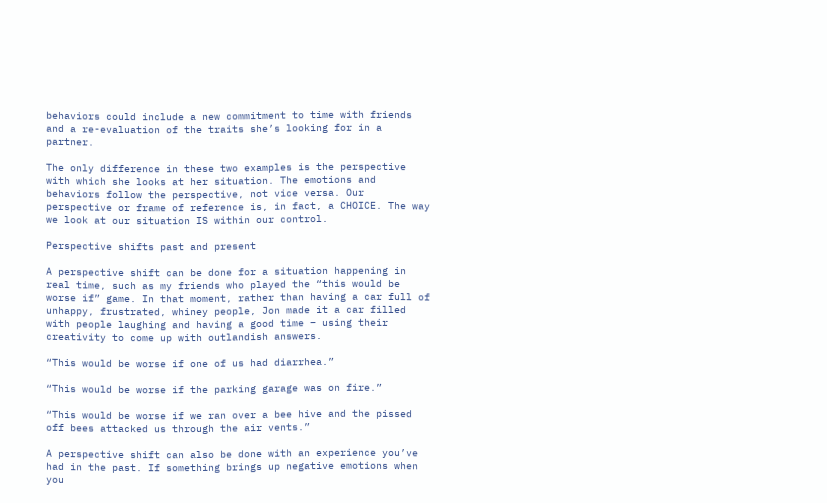behaviors could include a new commitment to time with friends and a re-evaluation of the traits she’s looking for in a partner.

The only difference in these two examples is the perspective with which she looks at her situation. The emotions and behaviors follow the perspective, not vice versa. Our perspective or frame of reference is, in fact, a CHOICE. The way we look at our situation IS within our control.

Perspective shifts past and present

A perspective shift can be done for a situation happening in real time, such as my friends who played the “this would be worse if” game. In that moment, rather than having a car full of unhappy, frustrated, whiney people, Jon made it a car filled with people laughing and having a good time – using their creativity to come up with outlandish answers.

“This would be worse if one of us had diarrhea.”

“This would be worse if the parking garage was on fire.”

“This would be worse if we ran over a bee hive and the pissed off bees attacked us through the air vents.”

A perspective shift can also be done with an experience you’ve had in the past. If something brings up negative emotions when you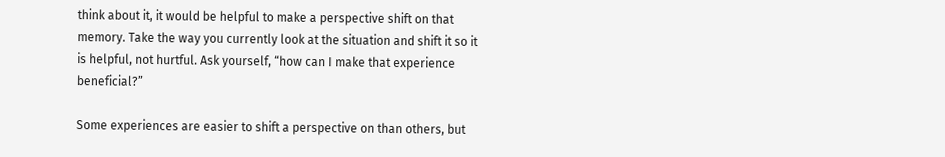think about it, it would be helpful to make a perspective shift on that memory. Take the way you currently look at the situation and shift it so it is helpful, not hurtful. Ask yourself, “how can I make that experience beneficial?”

Some experiences are easier to shift a perspective on than others, but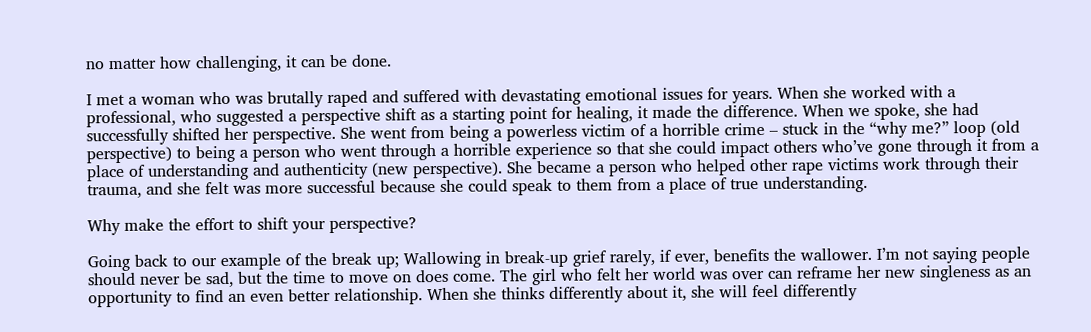no matter how challenging, it can be done.

I met a woman who was brutally raped and suffered with devastating emotional issues for years. When she worked with a professional, who suggested a perspective shift as a starting point for healing, it made the difference. When we spoke, she had successfully shifted her perspective. She went from being a powerless victim of a horrible crime – stuck in the “why me?” loop (old perspective) to being a person who went through a horrible experience so that she could impact others who’ve gone through it from a place of understanding and authenticity (new perspective). She became a person who helped other rape victims work through their trauma, and she felt was more successful because she could speak to them from a place of true understanding.

Why make the effort to shift your perspective?

Going back to our example of the break up; Wallowing in break-up grief rarely, if ever, benefits the wallower. I’m not saying people should never be sad, but the time to move on does come. The girl who felt her world was over can reframe her new singleness as an opportunity to find an even better relationship. When she thinks differently about it, she will feel differently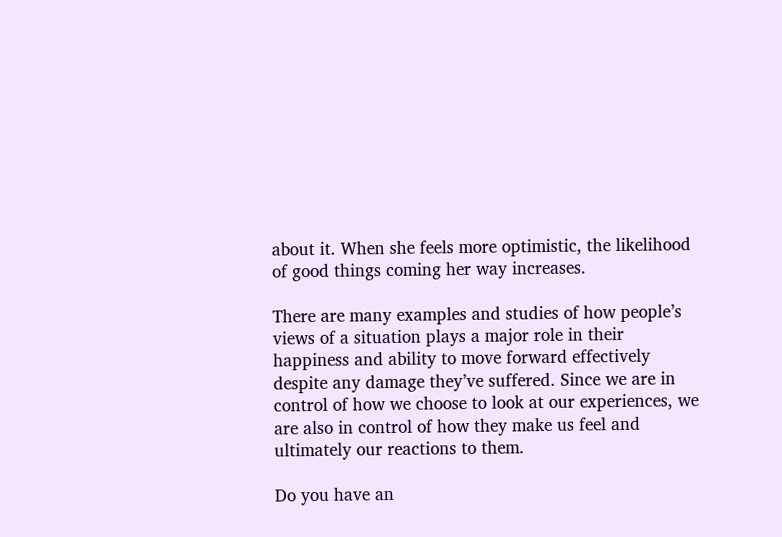about it. When she feels more optimistic, the likelihood of good things coming her way increases.

There are many examples and studies of how people’s views of a situation plays a major role in their happiness and ability to move forward effectively despite any damage they’ve suffered. Since we are in control of how we choose to look at our experiences, we are also in control of how they make us feel and ultimately our reactions to them.

Do you have an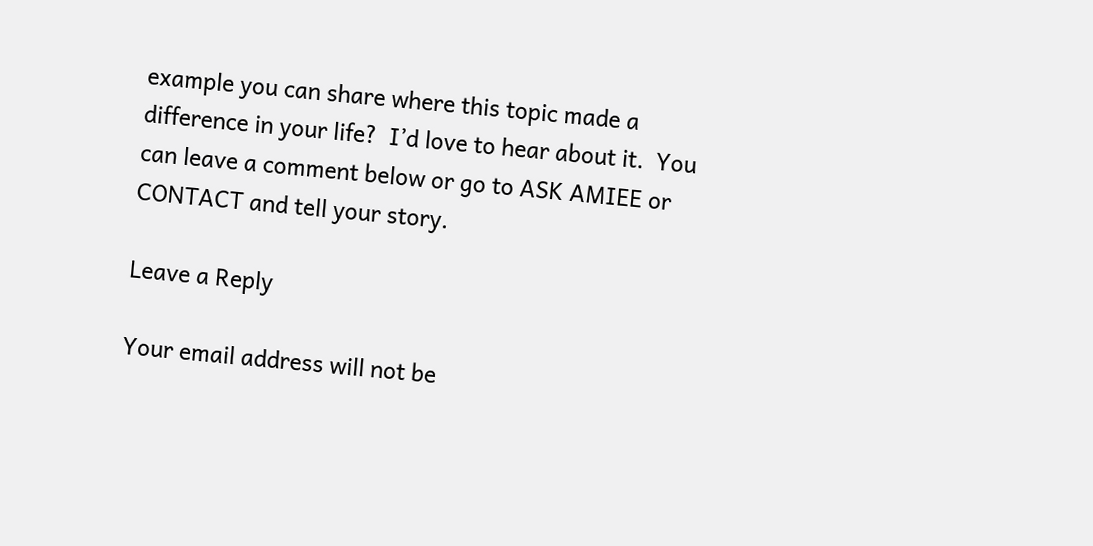example you can share where this topic made a difference in your life?  I’d love to hear about it.  You can leave a comment below or go to ASK AMIEE or CONTACT and tell your story.

Leave a Reply

Your email address will not be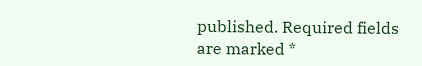published. Required fields are marked *